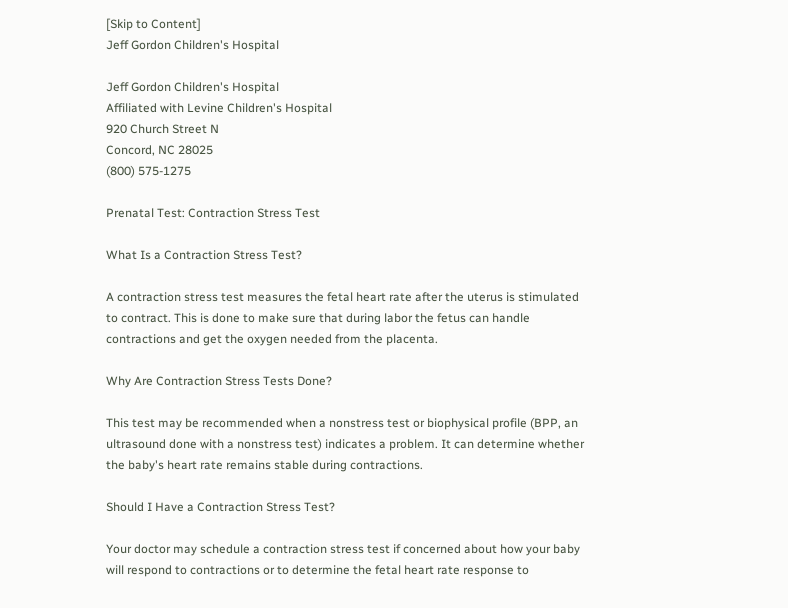[Skip to Content]
Jeff Gordon Children's Hospital

Jeff Gordon Children's Hospital
Affiliated with Levine Children's Hospital
920 Church Street N
Concord, NC 28025
(800) 575-1275

Prenatal Test: Contraction Stress Test

What Is a Contraction Stress Test?

A contraction stress test measures the fetal heart rate after the uterus is stimulated to contract. This is done to make sure that during labor the fetus can handle contractions and get the oxygen needed from the placenta.

Why Are Contraction Stress Tests Done?

This test may be recommended when a nonstress test or biophysical profile (BPP, an ultrasound done with a nonstress test) indicates a problem. It can determine whether the baby's heart rate remains stable during contractions.

Should I Have a Contraction Stress Test?

Your doctor may schedule a contraction stress test if concerned about how your baby will respond to contractions or to determine the fetal heart rate response to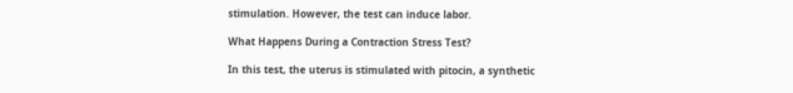stimulation. However, the test can induce labor.

What Happens During a Contraction Stress Test?

In this test, the uterus is stimulated with pitocin, a synthetic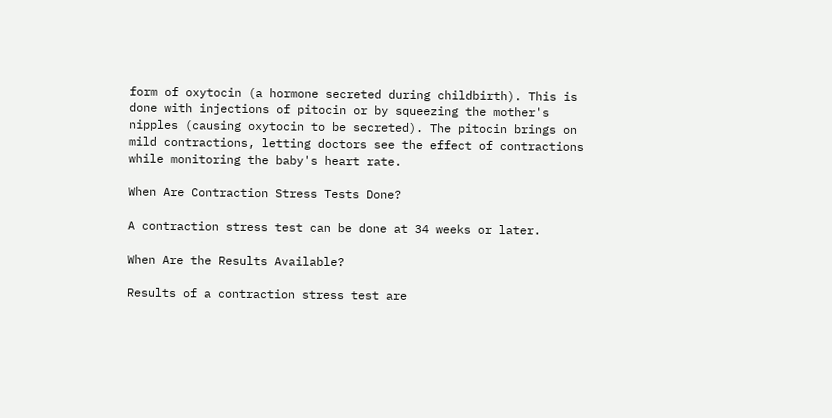form of oxytocin (a hormone secreted during childbirth). This is done with injections of pitocin or by squeezing the mother's nipples (causing oxytocin to be secreted). The pitocin brings on mild contractions, letting doctors see the effect of contractions while monitoring the baby's heart rate.

When Are Contraction Stress Tests Done?

A contraction stress test can be done at 34 weeks or later.

When Are the Results Available?

Results of a contraction stress test are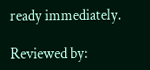ready immediately.

Reviewed by: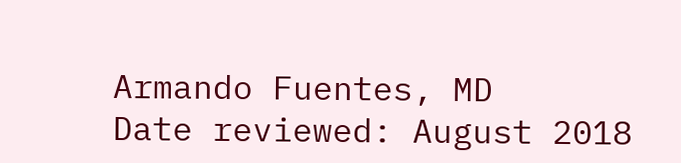Armando Fuentes, MD
Date reviewed: August 2018